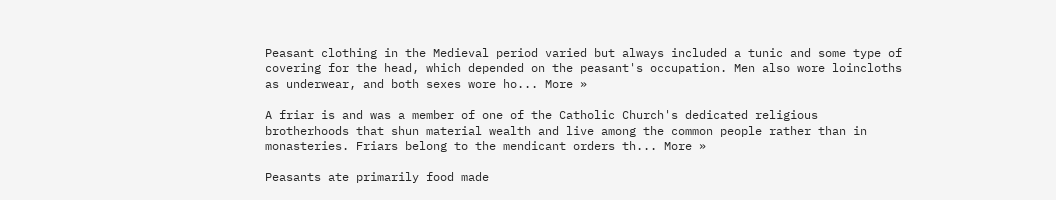Peasant clothing in the Medieval period varied but always included a tunic and some type of covering for the head, which depended on the peasant's occupation. Men also wore loincloths as underwear, and both sexes wore ho... More »

A friar is and was a member of one of the Catholic Church's dedicated religious brotherhoods that shun material wealth and live among the common people rather than in monasteries. Friars belong to the mendicant orders th... More »

Peasants ate primarily food made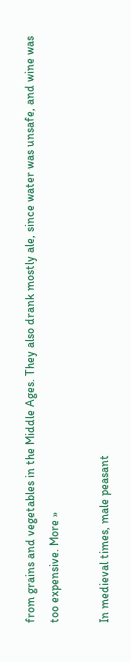from grains and vegetables in the Middle Ages. They also drank mostly ale, since water was unsafe, and wine was too expensive. More »

In medieval times, male peasant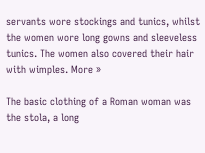servants wore stockings and tunics, whilst the women wore long gowns and sleeveless tunics. The women also covered their hair with wimples. More »

The basic clothing of a Roman woman was the stola, a long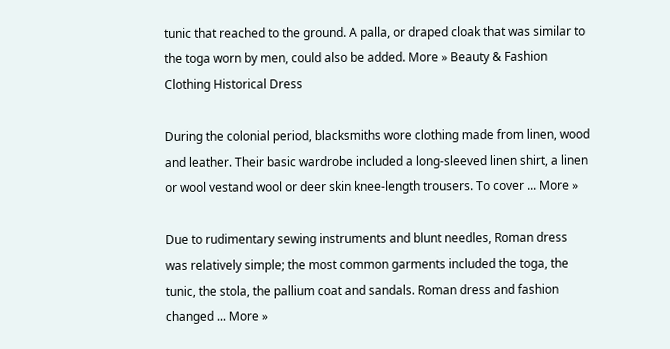tunic that reached to the ground. A palla, or draped cloak that was similar to the toga worn by men, could also be added. More » Beauty & Fashion Clothing Historical Dress

During the colonial period, blacksmiths wore clothing made from linen, wood and leather. Their basic wardrobe included a long-sleeved linen shirt, a linen or wool vestand wool or deer skin knee-length trousers. To cover ... More »

Due to rudimentary sewing instruments and blunt needles, Roman dress was relatively simple; the most common garments included the toga, the tunic, the stola, the pallium coat and sandals. Roman dress and fashion changed ... More »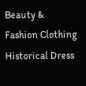Beauty & Fashion Clothing Historical Dress